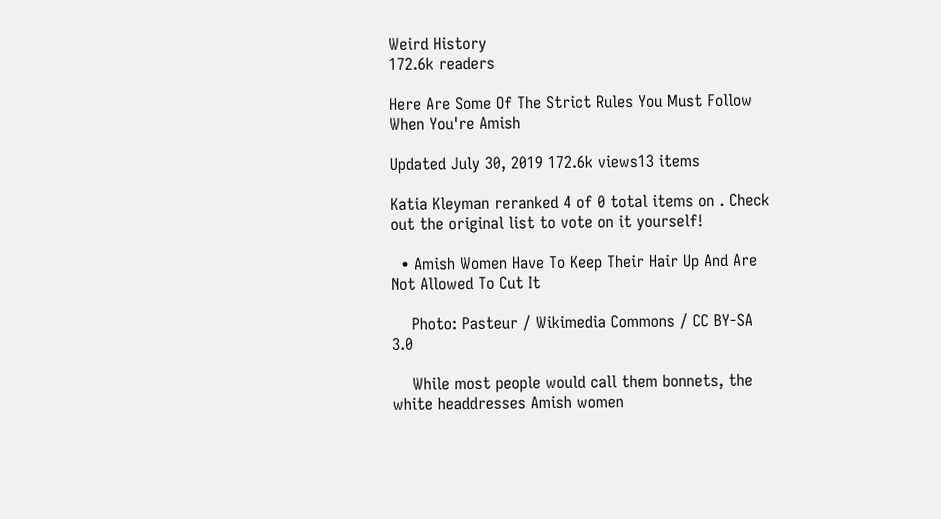Weird History
172.6k readers

Here Are Some Of The Strict Rules You Must Follow When You're Amish

Updated July 30, 2019 172.6k views13 items

Katia Kleyman reranked 4 of 0 total items on . Check out the original list to vote on it yourself!

  • Amish Women Have To Keep Their Hair Up And Are Not Allowed To Cut It

    Photo: Pasteur / Wikimedia Commons / CC BY-SA 3.0

    While most people would call them bonnets, the white headdresses Amish women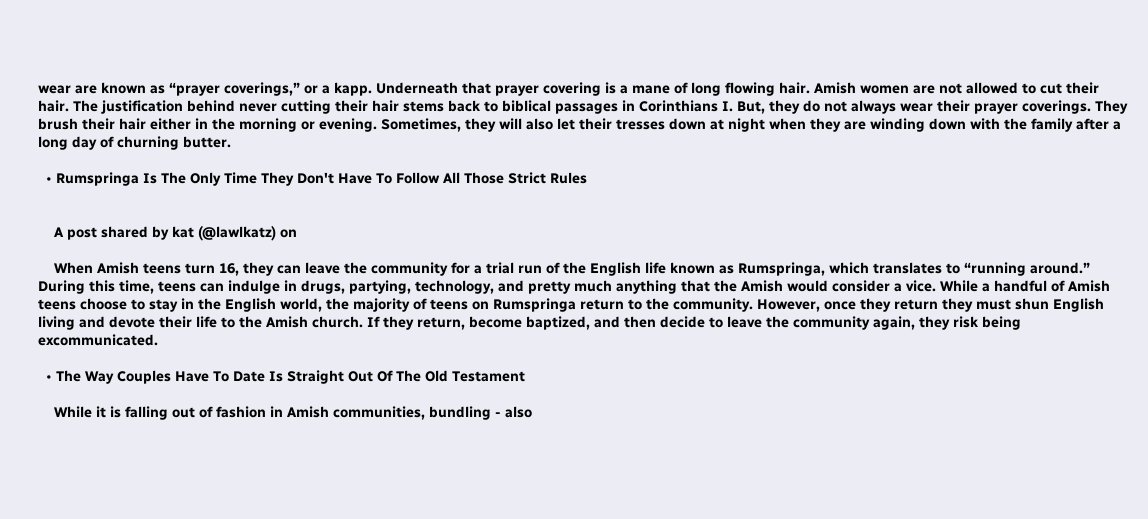wear are known as “prayer coverings,” or a kapp. Underneath that prayer covering is a mane of long flowing hair. Amish women are not allowed to cut their hair. The justification behind never cutting their hair stems back to biblical passages in Corinthians I. But, they do not always wear their prayer coverings. They brush their hair either in the morning or evening. Sometimes, they will also let their tresses down at night when they are winding down with the family after a long day of churning butter.

  • Rumspringa Is The Only Time They Don't Have To Follow All Those Strict Rules


    A post shared by kat (@lawlkatz) on

    When Amish teens turn 16, they can leave the community for a trial run of the English life known as Rumspringa, which translates to “running around.” During this time, teens can indulge in drugs, partying, technology, and pretty much anything that the Amish would consider a vice. While a handful of Amish teens choose to stay in the English world, the majority of teens on Rumspringa return to the community. However, once they return they must shun English living and devote their life to the Amish church. If they return, become baptized, and then decide to leave the community again, they risk being excommunicated.

  • The Way Couples Have To Date Is Straight Out Of The Old Testament

    While it is falling out of fashion in Amish communities, bundling - also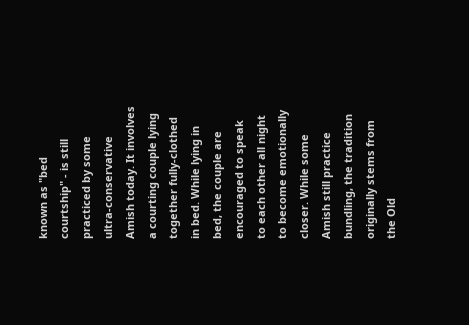known as "bed courtship" - is still practiced by some ultra-conservative Amish today. It involves a courting couple lying together fully-clothed in bed. While lying in bed, the couple are encouraged to speak to each other all night to become emotionally closer. While some Amish still practice bundling, the tradition originally stems from the Old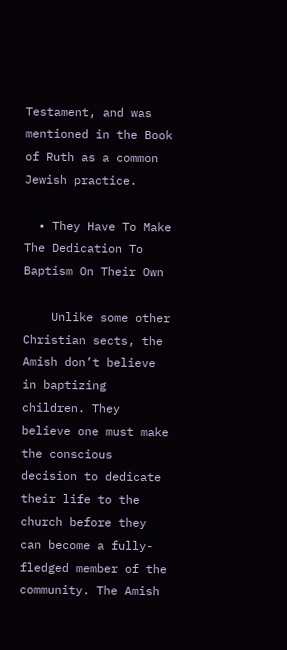Testament, and was mentioned in the Book of Ruth as a common Jewish practice.

  • They Have To Make The Dedication To Baptism On Their Own

    Unlike some other Christian sects, the Amish don’t believe in baptizing children. They believe one must make the conscious decision to dedicate their life to the church before they can become a fully-fledged member of the community. The Amish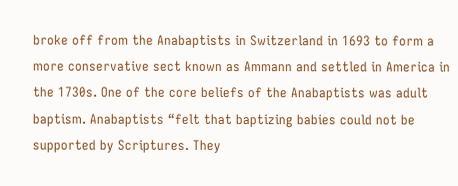broke off from the Anabaptists in Switzerland in 1693 to form a more conservative sect known as Ammann and settled in America in the 1730s. One of the core beliefs of the Anabaptists was adult baptism. Anabaptists “felt that baptizing babies could not be supported by Scriptures. They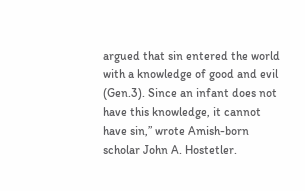argued that sin entered the world with a knowledge of good and evil (Gen.3). Since an infant does not have this knowledge, it cannot have sin,” wrote Amish-born scholar John A. Hostetler.